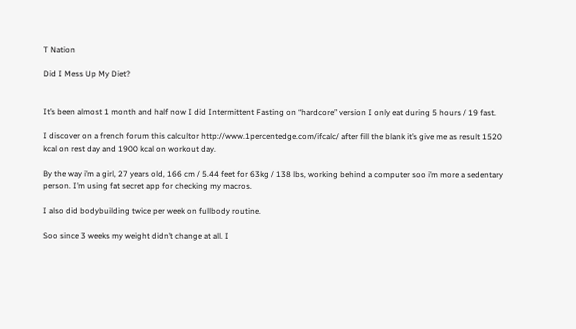T Nation

Did I Mess Up My Diet?


It’s been almost 1 month and half now I did Intermittent Fasting on “hardcore” version I only eat during 5 hours / 19 fast.

I discover on a french forum this calcultor http://www.1percentedge.com/ifcalc/ after fill the blank it’s give me as result 1520 kcal on rest day and 1900 kcal on workout day.

By the way i’m a girl, 27 years old, 166 cm / 5.44 feet for 63kg / 138 lbs, working behind a computer soo i’m more a sedentary person. I’m using fat secret app for checking my macros.

I also did bodybuilding twice per week on fullbody routine.

Soo since 3 weeks my weight didn’t change at all. I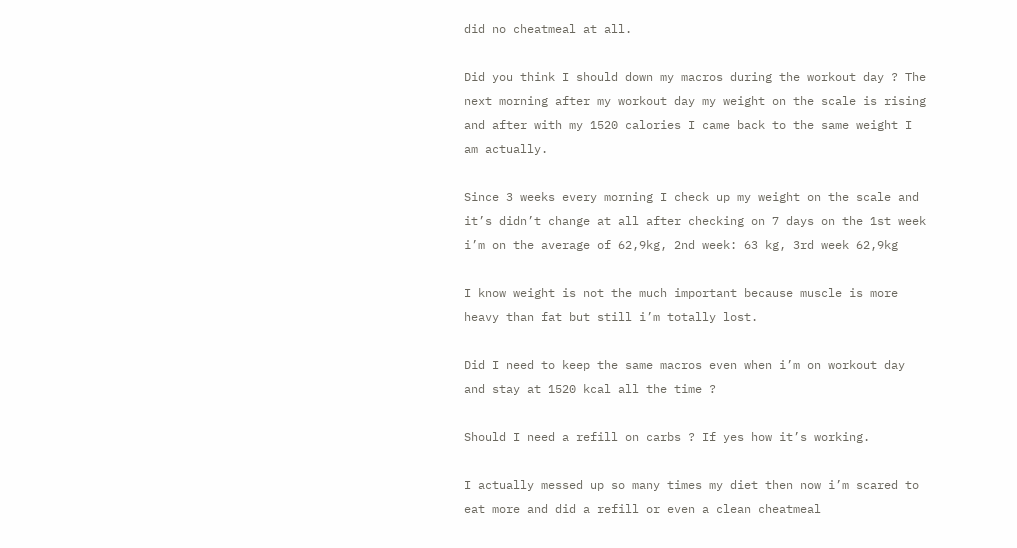did no cheatmeal at all.

Did you think I should down my macros during the workout day ? The next morning after my workout day my weight on the scale is rising and after with my 1520 calories I came back to the same weight I am actually.

Since 3 weeks every morning I check up my weight on the scale and it’s didn’t change at all after checking on 7 days on the 1st week i’m on the average of 62,9kg, 2nd week: 63 kg, 3rd week 62,9kg

I know weight is not the much important because muscle is more heavy than fat but still i’m totally lost.

Did I need to keep the same macros even when i’m on workout day and stay at 1520 kcal all the time ?

Should I need a refill on carbs ? If yes how it’s working.

I actually messed up so many times my diet then now i’m scared to eat more and did a refill or even a clean cheatmeal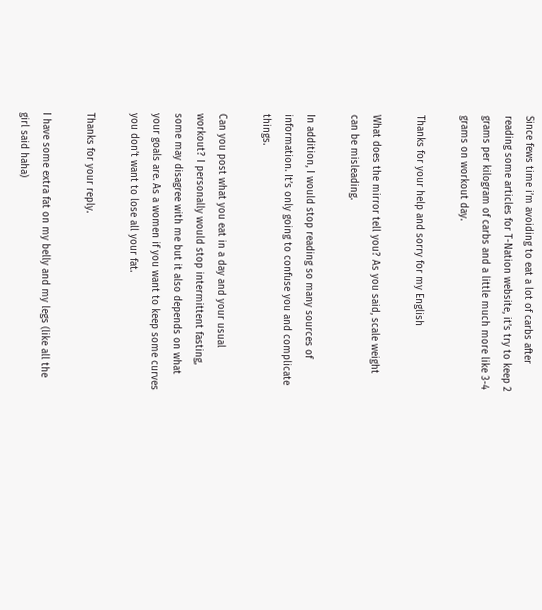Since fews time i’m avoiding to eat a lot of carbs after reading some articles for T-Nation website, it’s try to keep 2 grams per kilogram of carbs and a little much more like 3-4 grams on workout day.

Thanks for your help and sorry for my English

What does the mirror tell you? As you said, scale weight can be misleading.

In addition, I would stop reading so many sources of information. It’s only going to confuse you and complicate things.

Can you post what you eat in a day and your usual workout? I personally would stop intermittent fasting, some may disagree with me but it also depends on what your goals are. As a women if you want to keep some curves you don’t want to lose all your fat.

Thanks for your reply.

I have some extra fat on my belly and my legs (like all the girl said haha)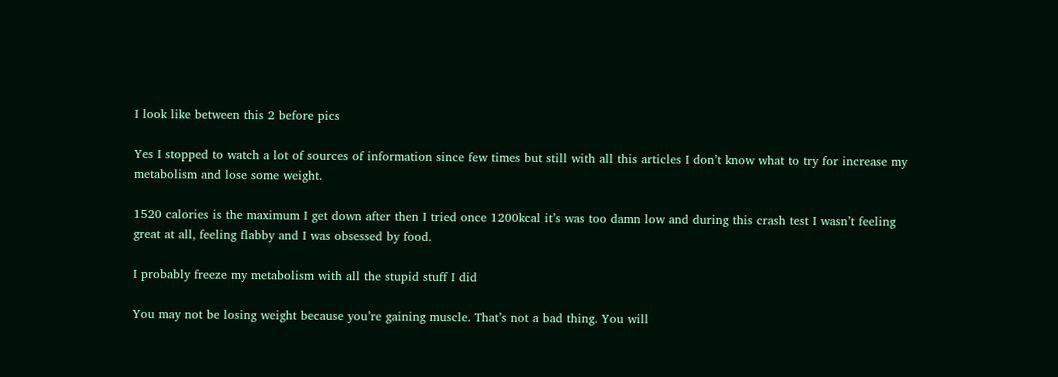I look like between this 2 before pics

Yes I stopped to watch a lot of sources of information since few times but still with all this articles I don’t know what to try for increase my metabolism and lose some weight.

1520 calories is the maximum I get down after then I tried once 1200kcal it’s was too damn low and during this crash test I wasn’t feeling great at all, feeling flabby and I was obsessed by food.

I probably freeze my metabolism with all the stupid stuff I did

You may not be losing weight because you’re gaining muscle. That’s not a bad thing. You will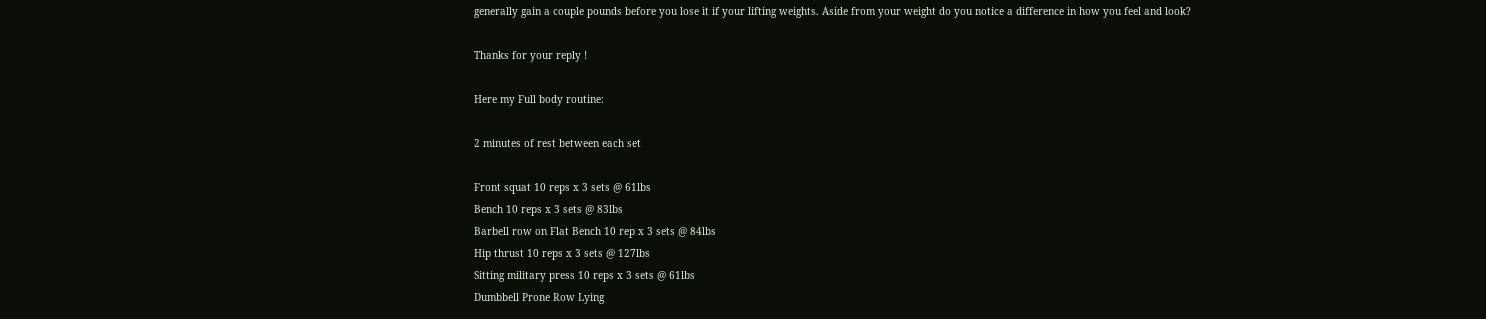generally gain a couple pounds before you lose it if your lifting weights. Aside from your weight do you notice a difference in how you feel and look?

Thanks for your reply !

Here my Full body routine:

2 minutes of rest between each set

Front squat 10 reps x 3 sets @ 61lbs
Bench 10 reps x 3 sets @ 83lbs
Barbell row on Flat Bench 10 rep x 3 sets @ 84lbs
Hip thrust 10 reps x 3 sets @ 127lbs
Sitting military press 10 reps x 3 sets @ 61lbs
Dumbbell Prone Row Lying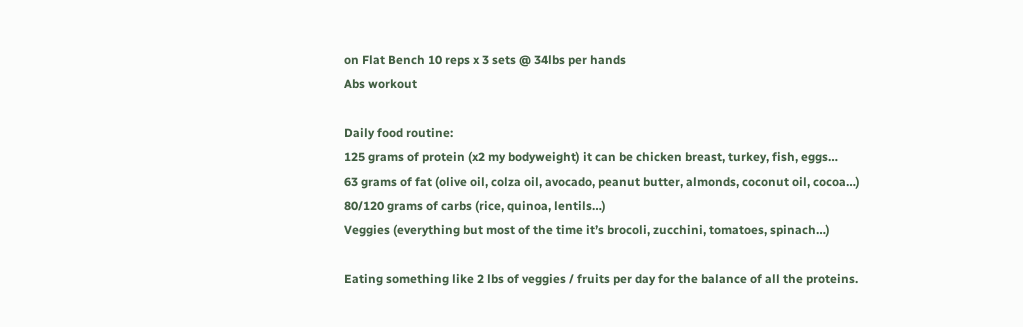on Flat Bench 10 reps x 3 sets @ 34lbs per hands
Abs workout

Daily food routine:
125 grams of protein (x2 my bodyweight) it can be chicken breast, turkey, fish, eggs…
63 grams of fat (olive oil, colza oil, avocado, peanut butter, almonds, coconut oil, cocoa…)
80/120 grams of carbs (rice, quinoa, lentils…)
Veggies (everything but most of the time it’s brocoli, zucchini, tomatoes, spinach…)

Eating something like 2 lbs of veggies / fruits per day for the balance of all the proteins.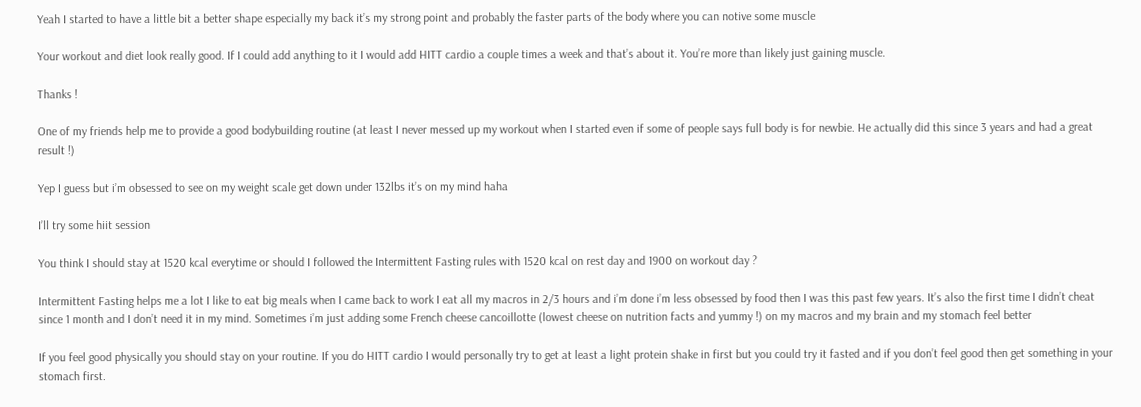Yeah I started to have a little bit a better shape especially my back it’s my strong point and probably the faster parts of the body where you can notive some muscle

Your workout and diet look really good. If I could add anything to it I would add HITT cardio a couple times a week and that’s about it. You’re more than likely just gaining muscle.

Thanks !

One of my friends help me to provide a good bodybuilding routine (at least I never messed up my workout when I started even if some of people says full body is for newbie. He actually did this since 3 years and had a great result !)

Yep I guess but i’m obsessed to see on my weight scale get down under 132lbs it’s on my mind haha

I’ll try some hiit session

You think I should stay at 1520 kcal everytime or should I followed the Intermittent Fasting rules with 1520 kcal on rest day and 1900 on workout day ?

Intermittent Fasting helps me a lot I like to eat big meals when I came back to work I eat all my macros in 2/3 hours and i’m done i’m less obsessed by food then I was this past few years. It’s also the first time I didn’t cheat since 1 month and I don’t need it in my mind. Sometimes i’m just adding some French cheese cancoillotte (lowest cheese on nutrition facts and yummy !) on my macros and my brain and my stomach feel better

If you feel good physically you should stay on your routine. If you do HITT cardio I would personally try to get at least a light protein shake in first but you could try it fasted and if you don’t feel good then get something in your stomach first.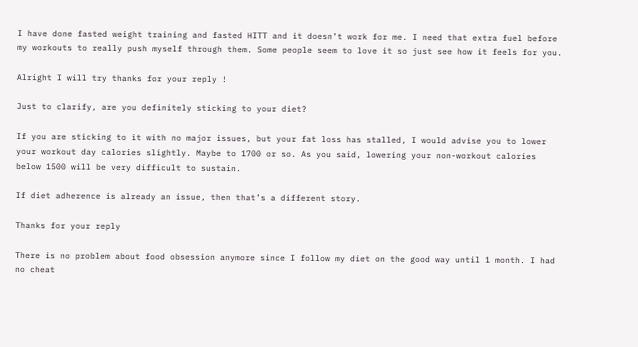I have done fasted weight training and fasted HITT and it doesn’t work for me. I need that extra fuel before my workouts to really push myself through them. Some people seem to love it so just see how it feels for you.

Alright I will try thanks for your reply !

Just to clarify, are you definitely sticking to your diet?

If you are sticking to it with no major issues, but your fat loss has stalled, I would advise you to lower your workout day calories slightly. Maybe to 1700 or so. As you said, lowering your non-workout calories below 1500 will be very difficult to sustain.

If diet adherence is already an issue, then that’s a different story.

Thanks for your reply

There is no problem about food obsession anymore since I follow my diet on the good way until 1 month. I had no cheat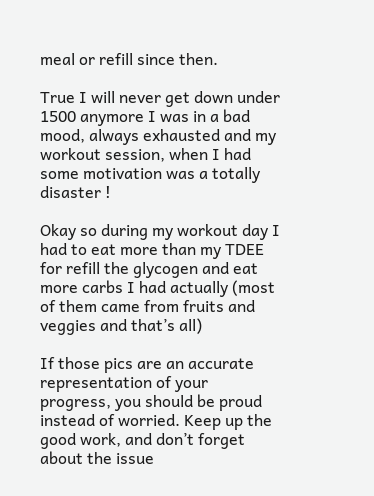meal or refill since then.

True I will never get down under 1500 anymore I was in a bad mood, always exhausted and my workout session, when I had some motivation was a totally disaster !

Okay so during my workout day I had to eat more than my TDEE for refill the glycogen and eat more carbs I had actually (most of them came from fruits and veggies and that’s all)

If those pics are an accurate representation of your progress, you should be proud instead of worried. Keep up the good work, and don’t forget about the issue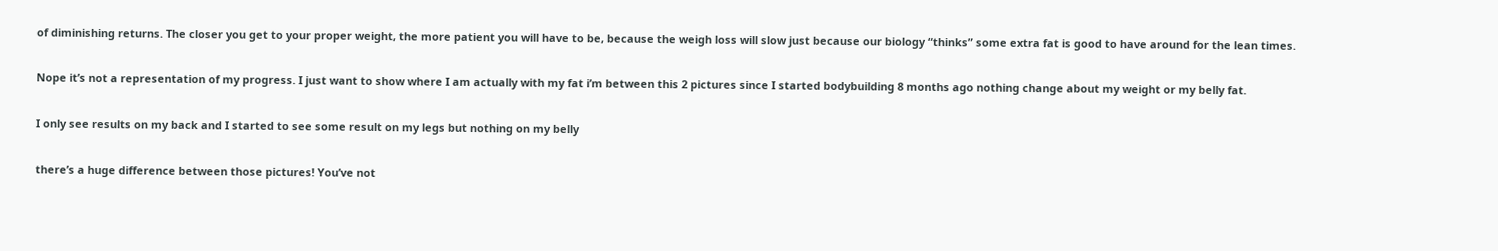of diminishing returns. The closer you get to your proper weight, the more patient you will have to be, because the weigh loss will slow just because our biology “thinks” some extra fat is good to have around for the lean times.

Nope it’s not a representation of my progress. I just want to show where I am actually with my fat i’m between this 2 pictures since I started bodybuilding 8 months ago nothing change about my weight or my belly fat.

I only see results on my back and I started to see some result on my legs but nothing on my belly

there’s a huge difference between those pictures! You’ve not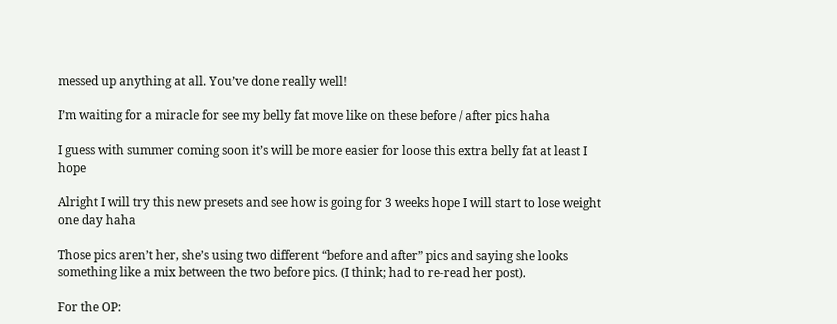messed up anything at all. You’ve done really well!

I’m waiting for a miracle for see my belly fat move like on these before / after pics haha

I guess with summer coming soon it’s will be more easier for loose this extra belly fat at least I hope

Alright I will try this new presets and see how is going for 3 weeks hope I will start to lose weight one day haha

Those pics aren’t her, she’s using two different “before and after” pics and saying she looks something like a mix between the two before pics. (I think; had to re-read her post).

For the OP: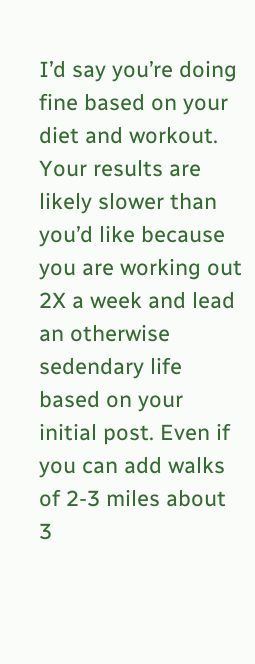I’d say you’re doing fine based on your diet and workout. Your results are likely slower than you’d like because you are working out 2X a week and lead an otherwise sedendary life based on your initial post. Even if you can add walks of 2-3 miles about 3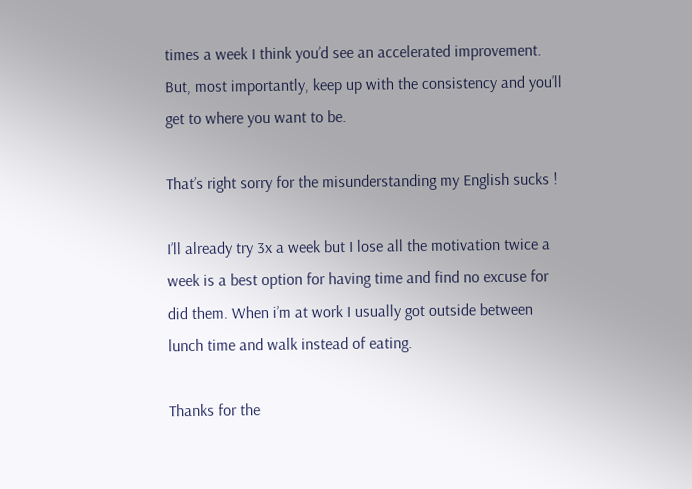times a week I think you’d see an accelerated improvement. But, most importantly, keep up with the consistency and you’ll get to where you want to be.

That’s right sorry for the misunderstanding my English sucks !

I’ll already try 3x a week but I lose all the motivation twice a week is a best option for having time and find no excuse for did them. When i’m at work I usually got outside between lunch time and walk instead of eating.

Thanks for the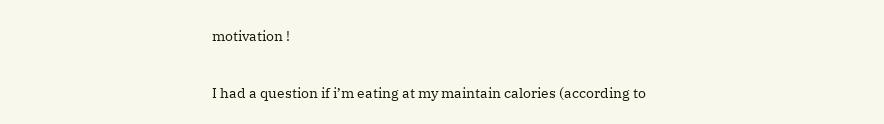motivation !

I had a question if i’m eating at my maintain calories (according to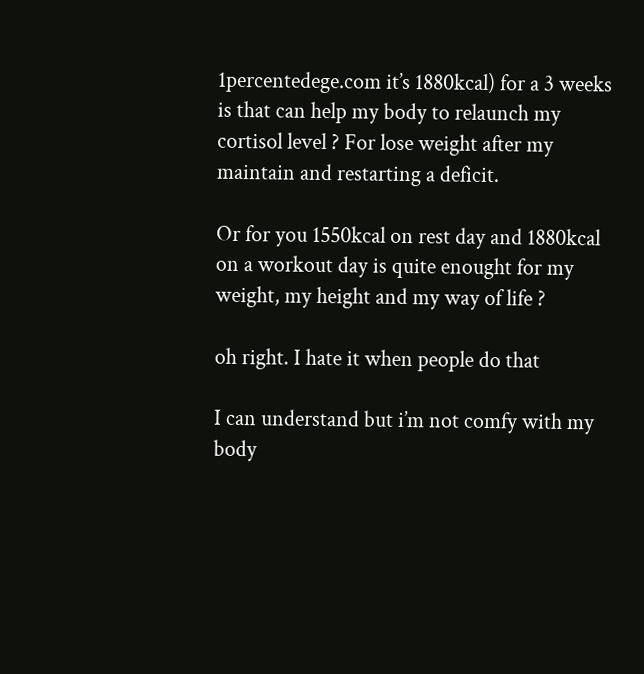1percentedege.com it’s 1880kcal) for a 3 weeks is that can help my body to relaunch my cortisol level ? For lose weight after my maintain and restarting a deficit.

Or for you 1550kcal on rest day and 1880kcal on a workout day is quite enought for my weight, my height and my way of life ?

oh right. I hate it when people do that

I can understand but i’m not comfy with my body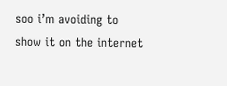soo i’m avoiding to show it on the internet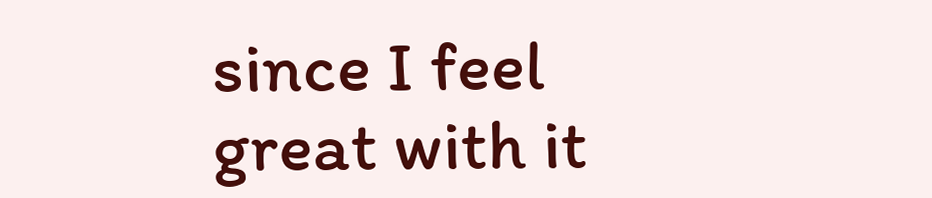since I feel great with it